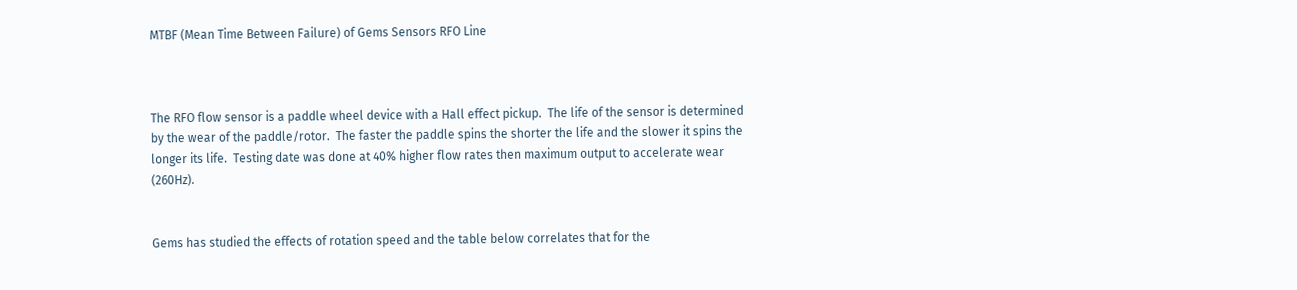MTBF (Mean Time Between Failure) of Gems Sensors RFO Line



The RFO flow sensor is a paddle wheel device with a Hall effect pickup.  The life of the sensor is determined by the wear of the paddle/rotor.  The faster the paddle spins the shorter the life and the slower it spins the longer its life.  Testing date was done at 40% higher flow rates then maximum output to accelerate wear (260Hz).


Gems has studied the effects of rotation speed and the table below correlates that for the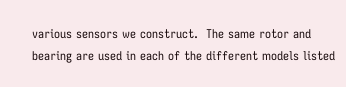various sensors we construct.  The same rotor and bearing are used in each of the different models listed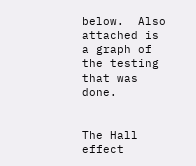below.  Also attached is a graph of the testing that was done.


The Hall effect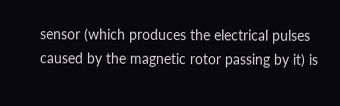sensor (which produces the electrical pulses caused by the magnetic rotor passing by it) is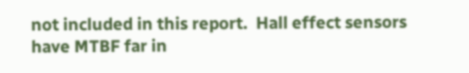not included in this report.  Hall effect sensors have MTBF far in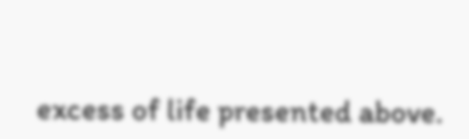excess of life presented above.